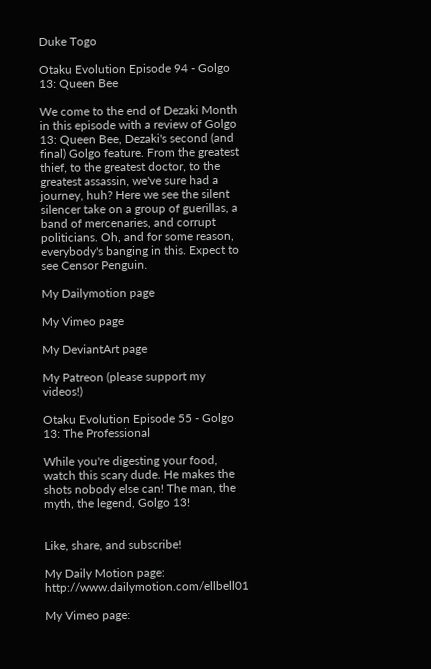Duke Togo

Otaku Evolution Episode 94 - Golgo 13: Queen Bee

We come to the end of Dezaki Month in this episode with a review of Golgo 13: Queen Bee, Dezaki's second (and final) Golgo feature. From the greatest thief, to the greatest doctor, to the greatest assassin, we've sure had a journey, huh? Here we see the silent silencer take on a group of guerillas, a band of mercenaries, and corrupt politicians. Oh, and for some reason, everybody's banging in this. Expect to see Censor Penguin.

My Dailymotion page

My Vimeo page

My DeviantArt page

My Patreon (please support my videos!)

Otaku Evolution Episode 55 - Golgo 13: The Professional

While you're digesting your food, watch this scary dude. He makes the shots nobody else can! The man, the myth, the legend, Golgo 13!


Like, share, and subscribe!

My Daily Motion page: http://www.dailymotion.com/ellbell01

My Vimeo page: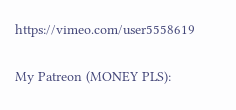https://vimeo.com/user5558619

My Patreon (MONEY PLS):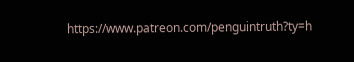https://www.patreon.com/penguintruth?ty=h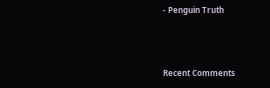- Penguin Truth



Recent Comments